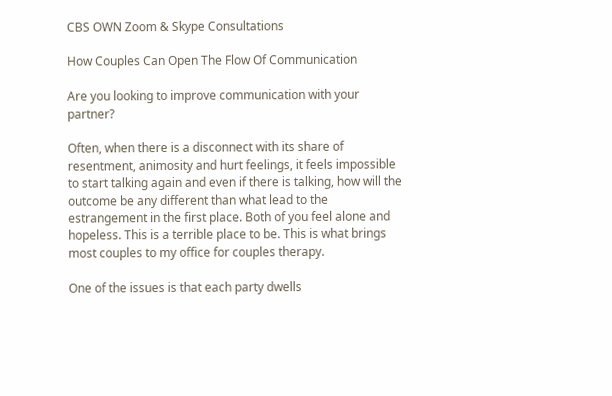CBS OWN Zoom & Skype Consultations

How Couples Can Open The Flow Of Communication

Are you looking to improve communication with your partner?

Often, when there is a disconnect with its share of resentment, animosity and hurt feelings, it feels impossible to start talking again and even if there is talking, how will the outcome be any different than what lead to the estrangement in the first place. Both of you feel alone and hopeless. This is a terrible place to be. This is what brings most couples to my office for couples therapy.

One of the issues is that each party dwells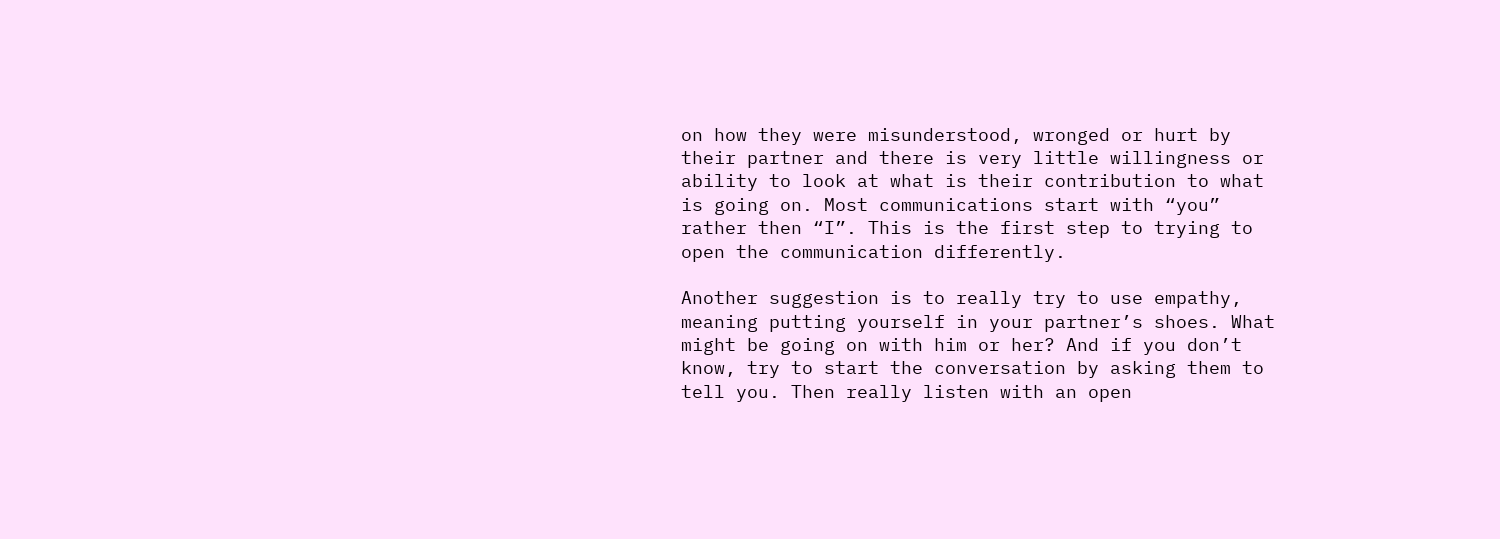on how they were misunderstood, wronged or hurt by their partner and there is very little willingness or ability to look at what is their contribution to what is going on. Most communications start with “you” rather then “I”. This is the first step to trying to open the communication differently.

Another suggestion is to really try to use empathy, meaning putting yourself in your partner’s shoes. What might be going on with him or her? And if you don’t know, try to start the conversation by asking them to tell you. Then really listen with an open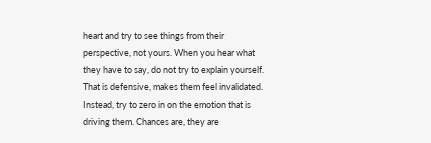heart and try to see things from their perspective, not yours. When you hear what they have to say, do not try to explain yourself. That is defensive, makes them feel invalidated. Instead, try to zero in on the emotion that is driving them. Chances are, they are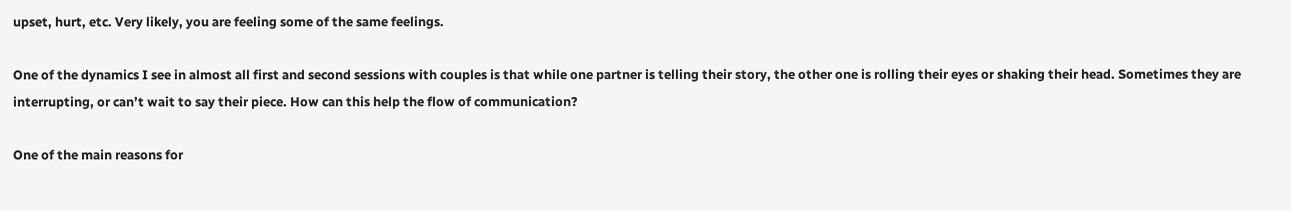upset, hurt, etc. Very likely, you are feeling some of the same feelings.

One of the dynamics I see in almost all first and second sessions with couples is that while one partner is telling their story, the other one is rolling their eyes or shaking their head. Sometimes they are interrupting, or can’t wait to say their piece. How can this help the flow of communication?

One of the main reasons for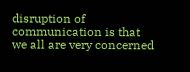disruption of communication is that we all are very concerned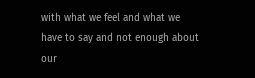with what we feel and what we have to say and not enough about our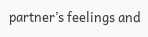partner’s feelings and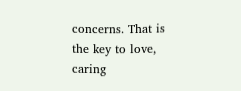concerns. That is the key to love, caring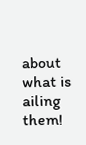about what is ailing them!